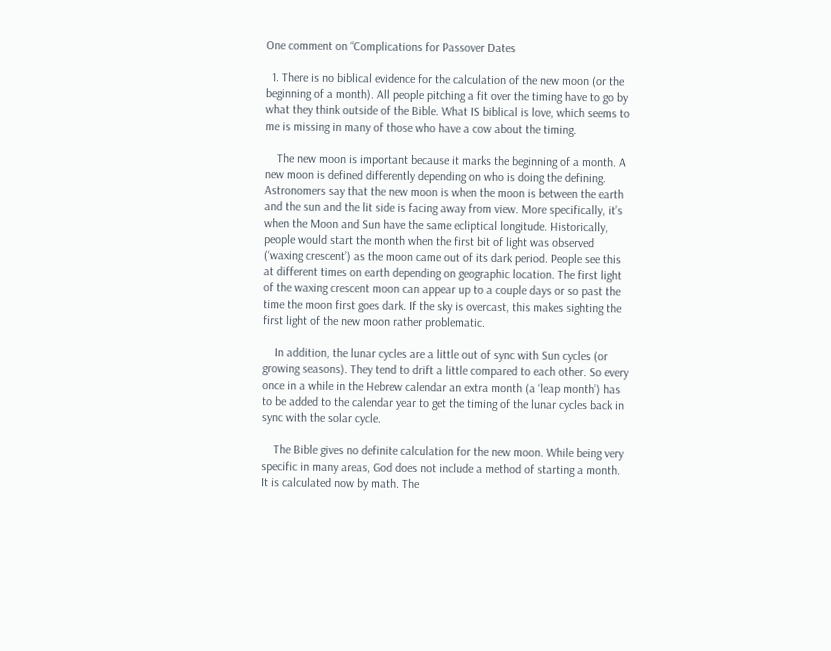One comment on “Complications for Passover Dates

  1. There is no biblical evidence for the calculation of the new moon (or the beginning of a month). All people pitching a fit over the timing have to go by what they think outside of the Bible. What IS biblical is love, which seems to me is missing in many of those who have a cow about the timing.

    The new moon is important because it marks the beginning of a month. A new moon is defined differently depending on who is doing the defining. Astronomers say that the new moon is when the moon is between the earth and the sun and the lit side is facing away from view. More specifically, it’s when the Moon and Sun have the same ecliptical longitude. Historically, people would start the month when the first bit of light was observed (‘waxing crescent’) as the moon came out of its dark period. People see this at different times on earth depending on geographic location. The first light of the waxing crescent moon can appear up to a couple days or so past the time the moon first goes dark. If the sky is overcast, this makes sighting the first light of the new moon rather problematic.

    In addition, the lunar cycles are a little out of sync with Sun cycles (or growing seasons). They tend to drift a little compared to each other. So every once in a while in the Hebrew calendar an extra month (a ‘leap month’) has to be added to the calendar year to get the timing of the lunar cycles back in sync with the solar cycle.

    The Bible gives no definite calculation for the new moon. While being very specific in many areas, God does not include a method of starting a month. It is calculated now by math. The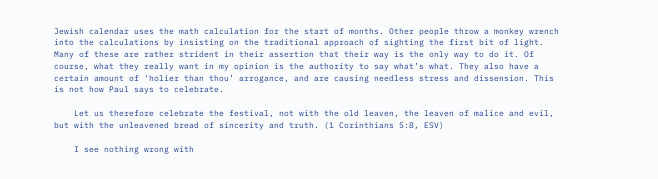Jewish calendar uses the math calculation for the start of months. Other people throw a monkey wrench into the calculations by insisting on the traditional approach of sighting the first bit of light. Many of these are rather strident in their assertion that their way is the only way to do it. Of course, what they really want in my opinion is the authority to say what’s what. They also have a certain amount of ‘holier than thou’ arrogance, and are causing needless stress and dissension. This is not how Paul says to celebrate.

    Let us therefore celebrate the festival, not with the old leaven, the leaven of malice and evil, but with the unleavened bread of sincerity and truth. (1 Corinthians 5:8, ESV)

    I see nothing wrong with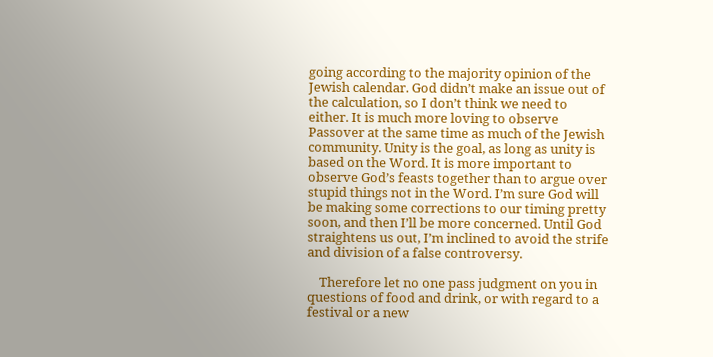going according to the majority opinion of the Jewish calendar. God didn’t make an issue out of the calculation, so I don’t think we need to either. It is much more loving to observe Passover at the same time as much of the Jewish community. Unity is the goal, as long as unity is based on the Word. It is more important to observe God’s feasts together than to argue over stupid things not in the Word. I’m sure God will be making some corrections to our timing pretty soon, and then I’ll be more concerned. Until God straightens us out, I’m inclined to avoid the strife and division of a false controversy.

    Therefore let no one pass judgment on you in questions of food and drink, or with regard to a festival or a new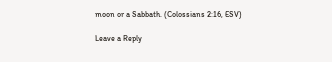moon or a Sabbath. (Colossians 2:16, ESV)

Leave a Reply